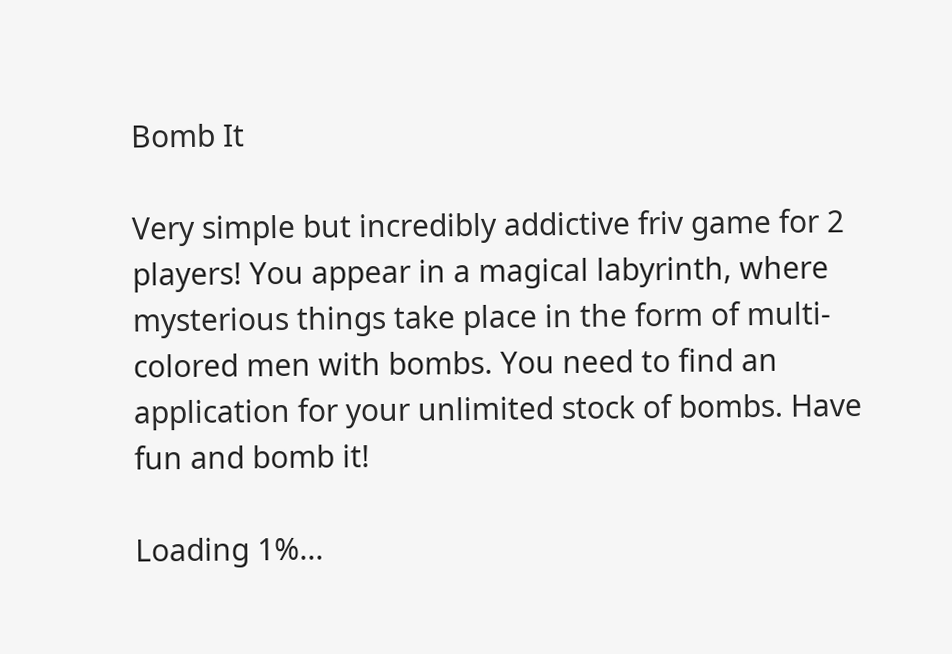Bomb It

Very simple but incredibly addictive friv game for 2 players! You appear in a magical labyrinth, where mysterious things take place in the form of multi-colored men with bombs. You need to find an application for your unlimited stock of bombs. Have fun and bomb it!

Loading 1%...